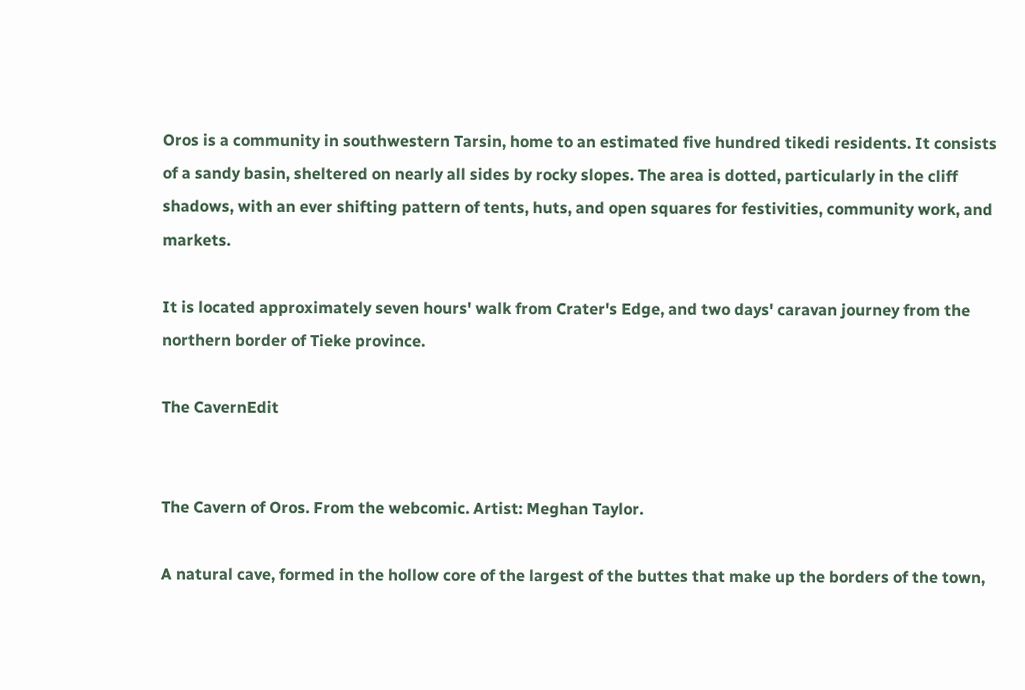Oros is a community in southwestern Tarsin, home to an estimated five hundred tikedi residents. It consists of a sandy basin, sheltered on nearly all sides by rocky slopes. The area is dotted, particularly in the cliff shadows, with an ever shifting pattern of tents, huts, and open squares for festivities, community work, and markets.

It is located approximately seven hours' walk from Crater's Edge, and two days' caravan journey from the northern border of Tieke province.

The CavernEdit


The Cavern of Oros. From the webcomic. Artist: Meghan Taylor.

A natural cave, formed in the hollow core of the largest of the buttes that make up the borders of the town,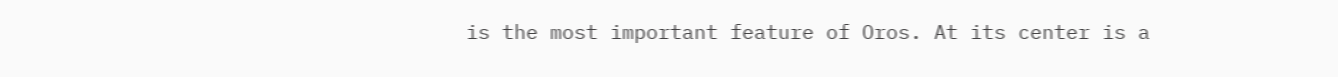is the most important feature of Oros. At its center is a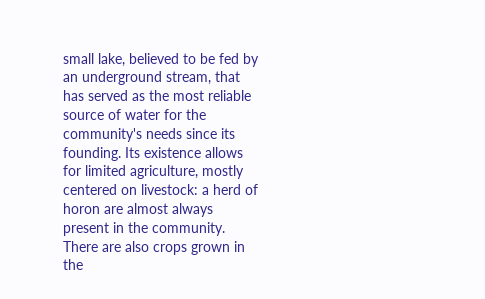small lake, believed to be fed by an underground stream, that has served as the most reliable source of water for the community's needs since its founding. Its existence allows for limited agriculture, mostly centered on livestock: a herd of horon are almost always present in the community. There are also crops grown in the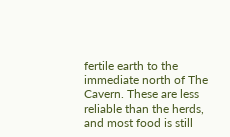fertile earth to the immediate north of The Cavern. These are less reliable than the herds, and most food is still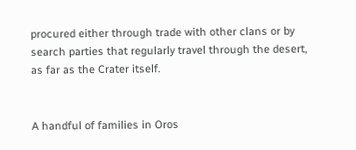procured either through trade with other clans or by search parties that regularly travel through the desert, as far as the Crater itself.


A handful of families in Oros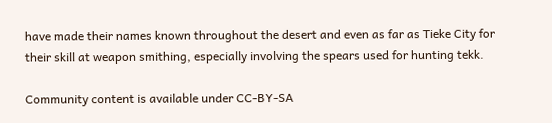have made their names known throughout the desert and even as far as Tieke City for their skill at weapon smithing, especially involving the spears used for hunting tekk.

Community content is available under CC-BY-SA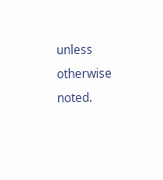unless otherwise noted.